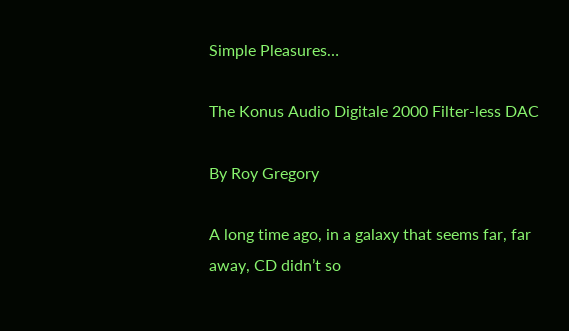Simple Pleasures…

The Konus Audio Digitale 2000 Filter-less DAC

By Roy Gregory

A long time ago, in a galaxy that seems far, far away, CD didn’t so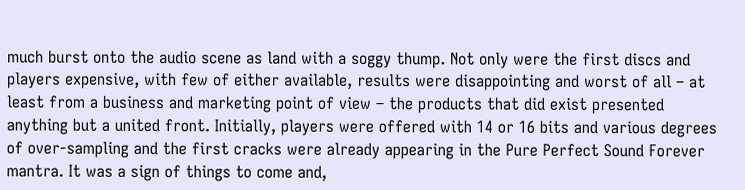much burst onto the audio scene as land with a soggy thump. Not only were the first discs and players expensive, with few of either available, results were disappointing and worst of all – at least from a business and marketing point of view – the products that did exist presented anything but a united front. Initially, players were offered with 14 or 16 bits and various degrees of over-sampling and the first cracks were already appearing in the Pure Perfect Sound Forever mantra. It was a sign of things to come and,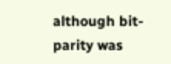although bit-parity was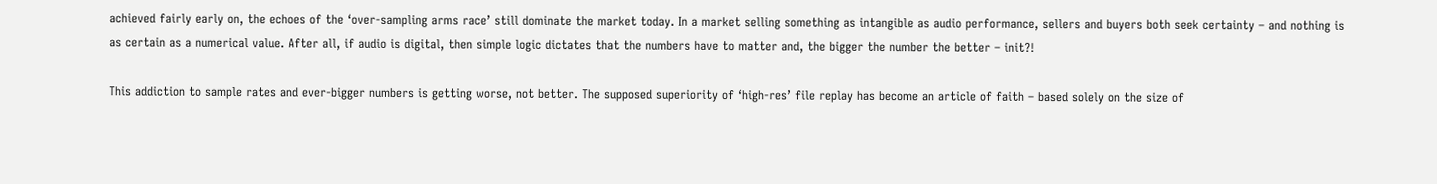achieved fairly early on, the echoes of the ‘over-sampling arms race’ still dominate the market today. In a market selling something as intangible as audio performance, sellers and buyers both seek certainty – and nothing is as certain as a numerical value. After all, if audio is digital, then simple logic dictates that the numbers have to matter and, the bigger the number the better – init?!

This addiction to sample rates and ever-bigger numbers is getting worse, not better. The supposed superiority of ‘high-res’ file replay has become an article of faith – based solely on the size of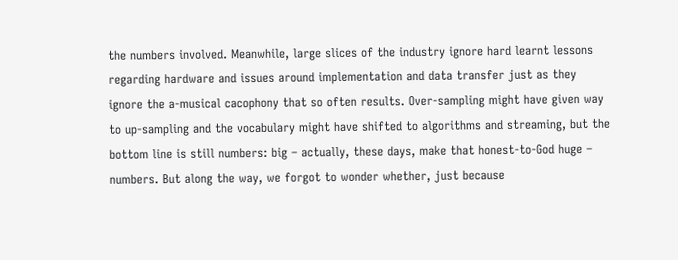the numbers involved. Meanwhile, large slices of the industry ignore hard learnt lessons regarding hardware and issues around implementation and data transfer just as they ignore the a-musical cacophony that so often results. Over-sampling might have given way to up-sampling and the vocabulary might have shifted to algorithms and streaming, but the bottom line is still numbers: big – actually, these days, make that honest-to-God huge – numbers. But along the way, we forgot to wonder whether, just because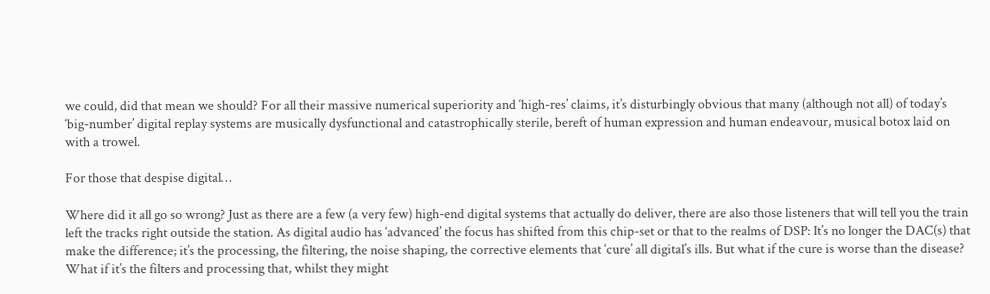we could, did that mean we should? For all their massive numerical superiority and ‘high-res’ claims, it’s disturbingly obvious that many (although not all) of today’s ‘big-number’ digital replay systems are musically dysfunctional and catastrophically sterile, bereft of human expression and human endeavour, musical botox laid on with a trowel.

For those that despise digital…

Where did it all go so wrong? Just as there are a few (a very few) high-end digital systems that actually do deliver, there are also those listeners that will tell you the train left the tracks right outside the station. As digital audio has ‘advanced’ the focus has shifted from this chip-set or that to the realms of DSP: It’s no longer the DAC(s) that make the difference; it’s the processing, the filtering, the noise shaping, the corrective elements that ‘cure’ all digital’s ills. But what if the cure is worse than the disease? What if it’s the filters and processing that, whilst they might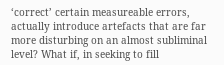‘correct’ certain measureable errors, actually introduce artefacts that are far more disturbing on an almost subliminal level? What if, in seeking to fill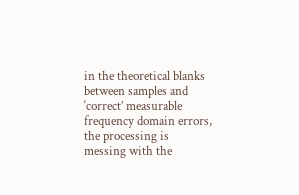in the theoretical blanks between samples and ‘correct’ measurable frequency domain errors, the processing is messing with the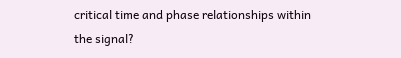critical time and phase relationships within the signal?